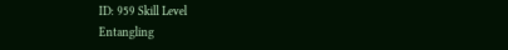ID: 959 Skill Level
Entangling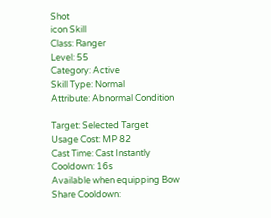Shot
icon Skill
Class: Ranger
Level: 55
Category: Active
Skill Type: Normal
Attribute: Abnormal Condition

Target: Selected Target
Usage Cost: MP 82
Cast Time: Cast Instantly
Cooldown: 16s
Available when equipping Bow
Share Cooldown: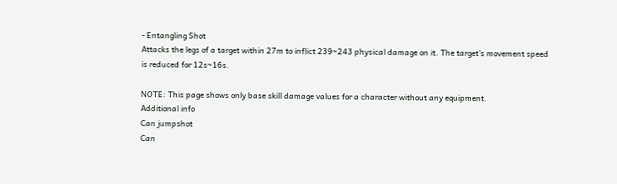- Entangling Shot
Attacks the legs of a target within 27m to inflict 239~243 physical damage on it. The target's movement speed is reduced for 12s~16s.

NOTE: This page shows only base skill damage values for a character without any equipment.
Additional info
Can jumpshot
Can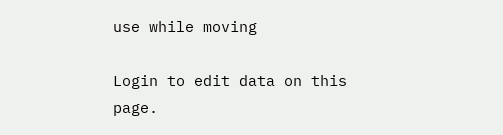use while moving

Login to edit data on this page.